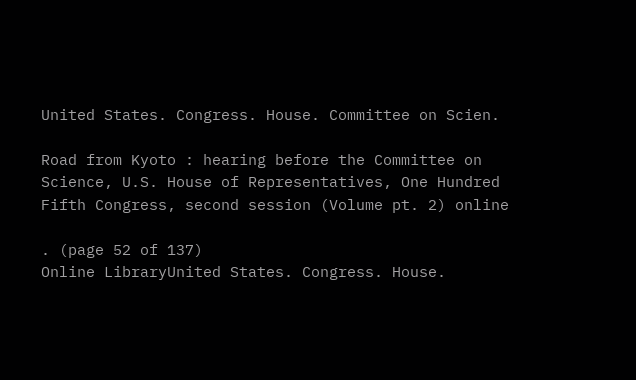United States. Congress. House. Committee on Scien.

Road from Kyoto : hearing before the Committee on Science, U.S. House of Representatives, One Hundred Fifth Congress, second session (Volume pt. 2) online

. (page 52 of 137)
Online LibraryUnited States. Congress. House.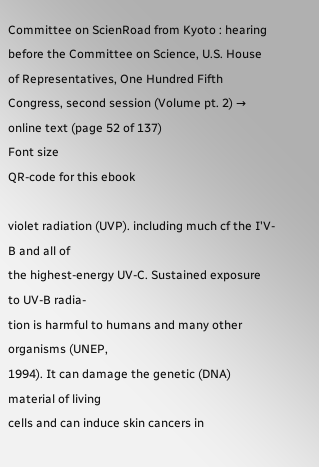Committee on ScienRoad from Kyoto : hearing before the Committee on Science, U.S. House of Representatives, One Hundred Fifth Congress, second session (Volume pt. 2) → online text (page 52 of 137)
Font size
QR-code for this ebook

violet radiation (UVP). including much cf the I'V-B and all of
the highest-energy UV-C. Sustained exposure to UV-B radia-
tion is harmful to humans and many other organisms (UNEP,
1994). It can damage the genetic (DNA) material of living
cells and can induce skin cancers in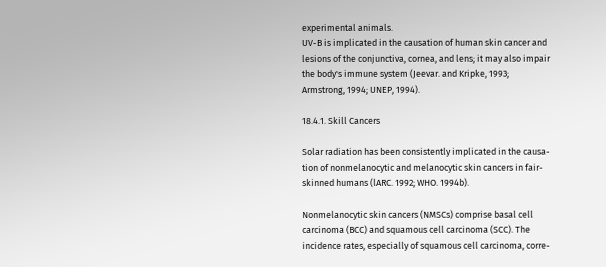experimental animals.
UV-B is implicated in the causation of human skin cancer and
lesions of the conjunctiva, cornea, and lens; it may also impair
the body's immune system (Jeevar. and Kripke, 1993;
Armstrong, 1994; UNEP, 1994).

18.4.1. Skill Cancers

Solar radiation has been consistently implicated in the causa-
tion of nonmelanocytic and melanocytic skin cancers in fair-
skinned humans (lARC. 1992; WHO. 1994b).

Nonmelanocytic skin cancers (NMSCs) comprise basal cell
carcinoma (BCC) and squamous cell carcinoma (SCC). The
incidence rates, especially of squamous cell carcinoma, corre-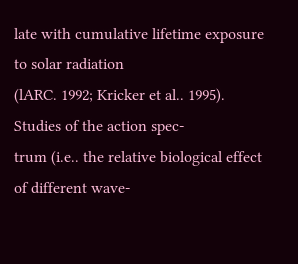late with cumulative lifetime exposure to solar radiation
(lARC. 1992; Kricker et al.. 1995). Studies of the action spec-
trum (i.e.. the relative biological effect of different wave-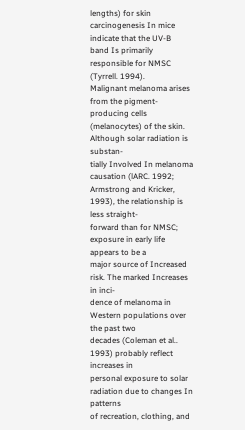lengths) for skin carcinogenesis In mice indicate that the UV-B
band Is primarily responsible for NMSC (Tyrrell. 1994).
Malignant melanoma arises from the pigment-producing cells
(melanocytes) of the skin. Although solar radiation is substan-
tially Involved In melanoma causation (lARC. 1992;
Armstrong and Kricker, 1993), the relationship is less straight-
forward than for NMSC; exposure in early life appears to be a
major source of Increased risk. The marked Increases in inci-
dence of melanoma in Western populations over the past two
decades (Coleman et al.. 1993) probably reflect increases in
personal exposure to solar radiation due to changes In patterns
of recreation, clothing, and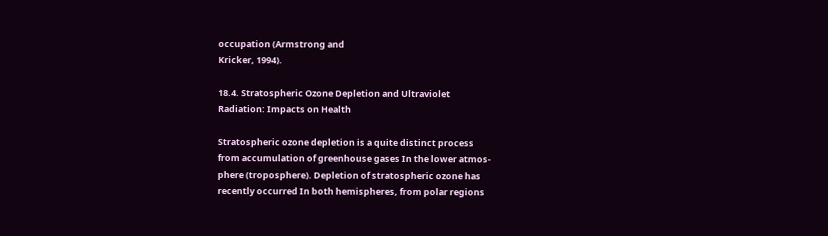occupation (Armstrong and
Kricker, 1994).

18.4. Stratospheric Ozone Depletion and Ultraviolet
Radiation: Impacts on Health

Stratospheric ozone depletion is a quite distinct process
from accumulation of greenhouse gases In the lower atmos-
phere (troposphere). Depletion of stratospheric ozone has
recently occurred In both hemispheres, from polar regions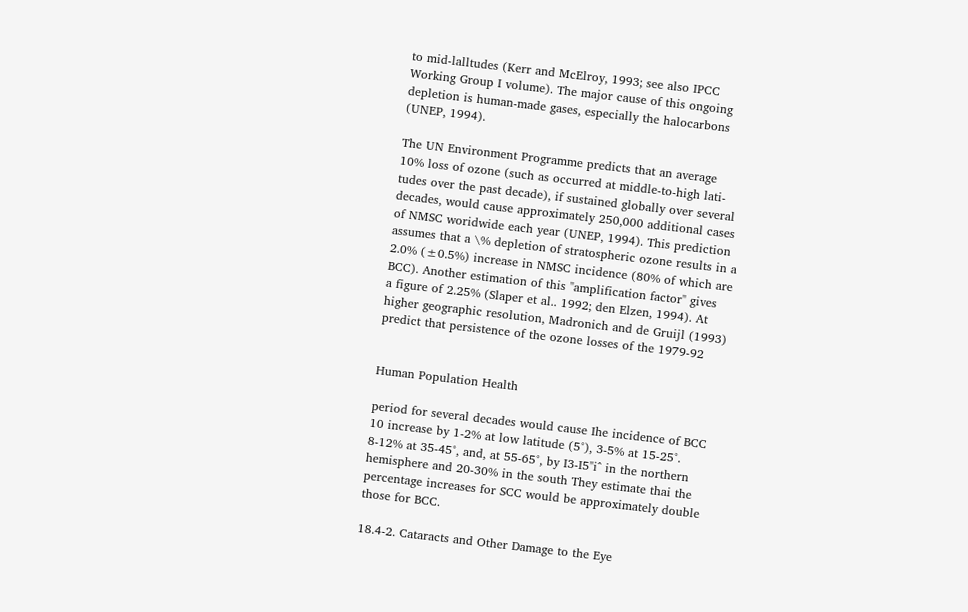to mid-lalltudes (Kerr and McElroy, 1993; see also IPCC
Working Group I volume). The major cause of this ongoing
depletion is human-made gases, especially the halocarbons
(UNEP, 1994).

The UN Environment Programme predicts that an average
10% loss of ozone (such as occurred at middle-to-high lati-
tudes over the past decade), if sustained globally over several
decades, would cause approximately 250,000 additional cases
of NMSC woridwide each year (UNEP, 1994). This prediction
assumes that a \% depletion of stratospheric ozone results in a
2.0% (±0.5%) increase in NMSC incidence (80% of which are
BCC). Another estimation of this "amplification factor" gives
a figure of 2.25% (Slaper et al.. 1992; den Elzen, 1994). At
higher geographic resolution, Madronich and de Gruijl (1993)
predict that persistence of the ozone losses of the 1979-92


Human Population Health

period for several decades would cause Ihe incidence of BCC
10 increase by 1-2% at low latitude (5°), 3-5% at 15-25°.
8-12% at 35-45°, and, at 55-65°, by I3-I5"i^ in the northern
hemisphere and 20-30% in the south They estimate thai the
percentage increases for SCC would be approximately double
those for BCC.

18.4-2. Cataracts and Other Damage to the Eye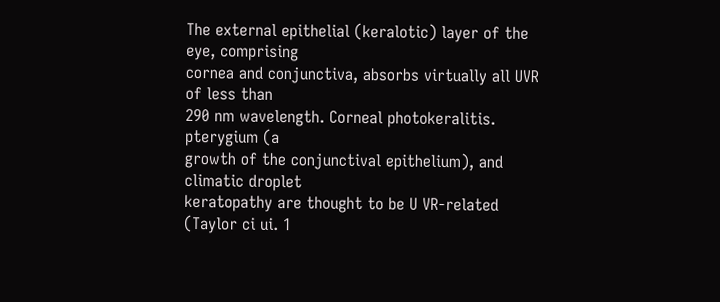The external epithelial (keralotic) layer of the eye, comprising
cornea and conjunctiva, absorbs virtually all UVR of less than
290 nm wavelength. Corneal photokeralitis. pterygium (a
growth of the conjunctival epithelium), and climatic droplet
keratopathy are thought to be U VR-related (Taylor ci ui. 1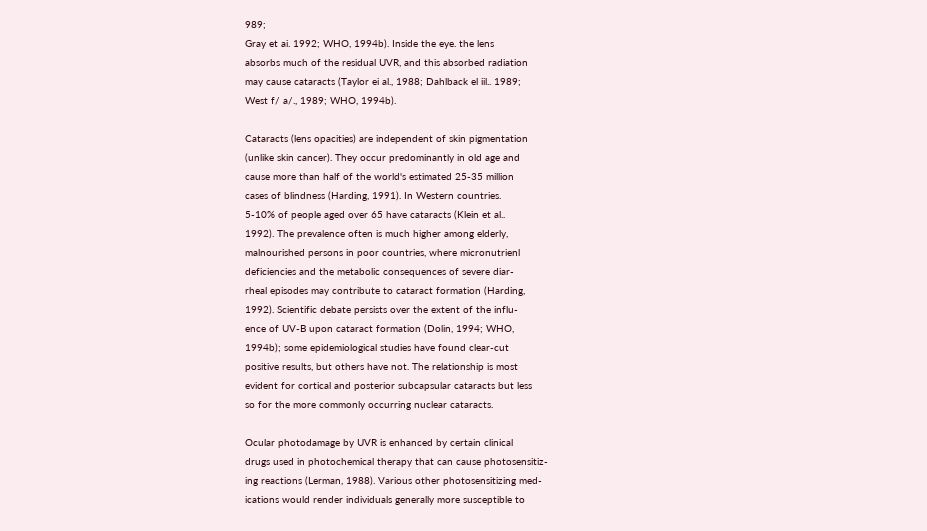989;
Gray et ai. 1992; WHO, 1994b). Inside the eye. the lens
absorbs much of the residual UVR, and this absorbed radiation
may cause cataracts (Taylor ei al., 1988; Dahlback el iil.. 1989;
West f/ a/., 1989; WHO, 1994b).

Cataracts (lens opacities) are independent of skin pigmentation
(unlike skin cancer). They occur predominantly in old age and
cause more than half of the world's estimated 25-35 million
cases of blindness (Harding, 1991). In Western countries.
5-10% of people aged over 65 have cataracts (Klein et al..
1992). The prevalence often is much higher among elderly,
malnourished persons in poor countries, where micronutrienl
deficiencies and the metabolic consequences of severe diar-
rheal episodes may contribute to cataract formation (Harding,
1992). Scientific debate persists over the extent of the influ-
ence of UV-B upon cataract formation (Dolin, 1994; WHO,
1994b); some epidemiological studies have found clear-cut
positive results, but others have not. The relationship is most
evident for cortical and posterior subcapsular cataracts but less
so for the more commonly occurring nuclear cataracts.

Ocular photodamage by UVR is enhanced by certain clinical
drugs used in photochemical therapy that can cause photosensitiz-
ing reactions (Lerman, 1988). Various other photosensitizing med-
ications would render individuals generally more susceptible to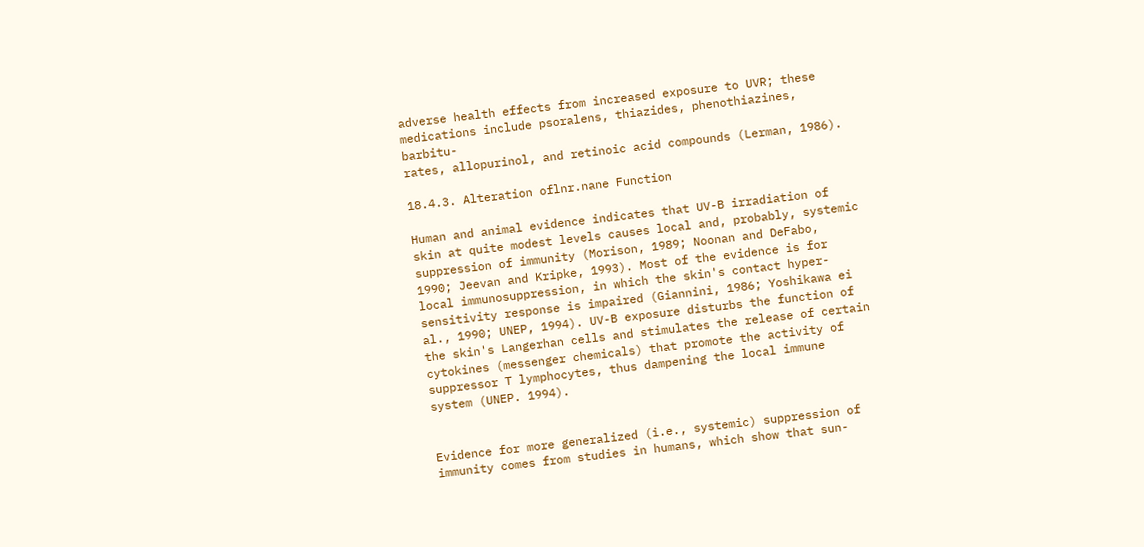adverse health effects from increased exposure to UVR; these
medications include psoralens, thiazides, phenothiazines, barbitu-
rates, allopurinol, and retinoic acid compounds (Lerman, 1986).

18.4.3. Alteration oflnr.nane Function

Human and animal evidence indicates that UV-B irradiation of
skin at quite modest levels causes local and, probably, systemic
suppression of immunity (Morison, 1989; Noonan and DeFabo,
1990; Jeevan and Kripke, 1993). Most of the evidence is for
local immunosuppression, in which the skin's contact hyper-
sensitivity response is impaired (Giannini, 1986; Yoshikawa ei
al., 1990; UNEP, 1994). UV-B exposure disturbs the function of
the skin's Langerhan cells and stimulates the release of certain
cytokines (messenger chemicals) that promote the activity of
suppressor T lymphocytes, thus dampening the local immune
system (UNEP. 1994).


Evidence for more generalized (i.e., systemic) suppression of
immunity comes from studies in humans, which show that sun-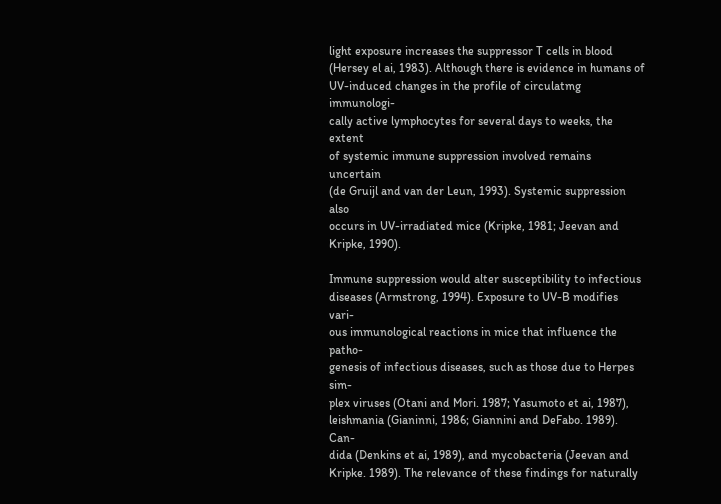light exposure increases the suppressor T cells in blood
(Hersey el ai, 1983). Although there is evidence in humans of
UV-induced changes in the profile of circulatmg immunologi-
cally active lymphocytes for several days to weeks, the extent
of systemic immune suppression involved remains uncertain
(de Gruijl and van der Leun, 1993). Systemic suppression also
occurs in UV-irradiated mice (Kripke, 1981; Jeevan and
Kripke, 1990).

Immune suppression would alter susceptibility to infectious
diseases (Armstrong, 1994). Exposure to UV-B modifies vari-
ous immunological reactions in mice that influence the patho-
genesis of infectious diseases, such as those due to Herpes sim-
plex viruses (Otani and Mori. 1987; Yasumoto et ai, 1987),
leishmania (Gianinni, 1986; Giannini and DeFabo. 1989). Can-
dida (Denkins et ai, 1989), and mycobacteria (Jeevan and
Kripke. 1989). The relevance of these findings for naturally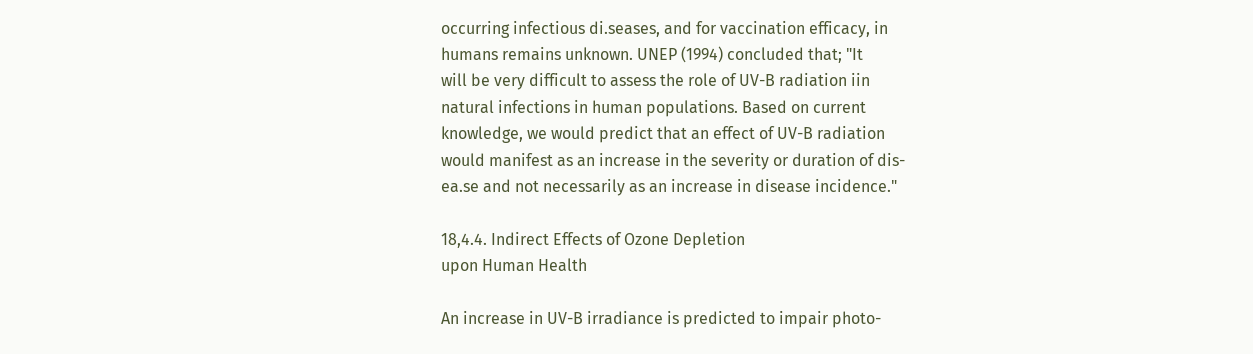occurring infectious di.seases, and for vaccination efficacy, in
humans remains unknown. UNEP (1994) concluded that; "It
will be very difficult to assess the role of UV-B radiation iin
natural infections in human populations. Based on current
knowledge, we would predict that an effect of UV-B radiation
would manifest as an increase in the severity or duration of dis-
ea.se and not necessarily as an increase in disease incidence."

18,4.4. Indirect Effects of Ozone Depletion
upon Human Health

An increase in UV-B irradiance is predicted to impair photo-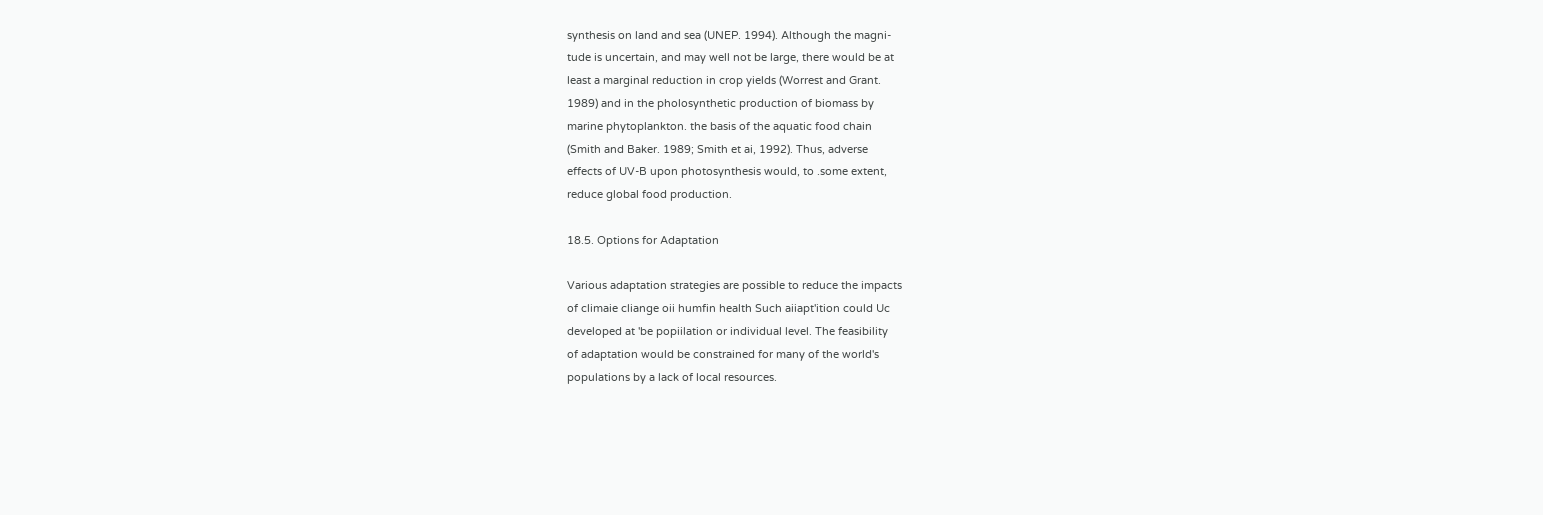synthesis on land and sea (UNEP. 1994). Although the magni-
tude is uncertain, and may well not be large, there would be at
least a marginal reduction in crop yields (Worrest and Grant.
1989) and in the pholosynthetic production of biomass by
marine phytoplankton. the basis of the aquatic food chain
(Smith and Baker. 1989; Smith et ai, 1992). Thus, adverse
effects of UV-B upon photosynthesis would, to .some extent,
reduce global food production.

18.5. Options for Adaptation

Various adaptation strategies are possible to reduce the impacts
of climaie cliange oii humfin health Such aiiapt'ition could Uc
developed at 'be popiilation or individual level. The feasibility
of adaptation would be constrained for many of the world's
populations by a lack of local resources.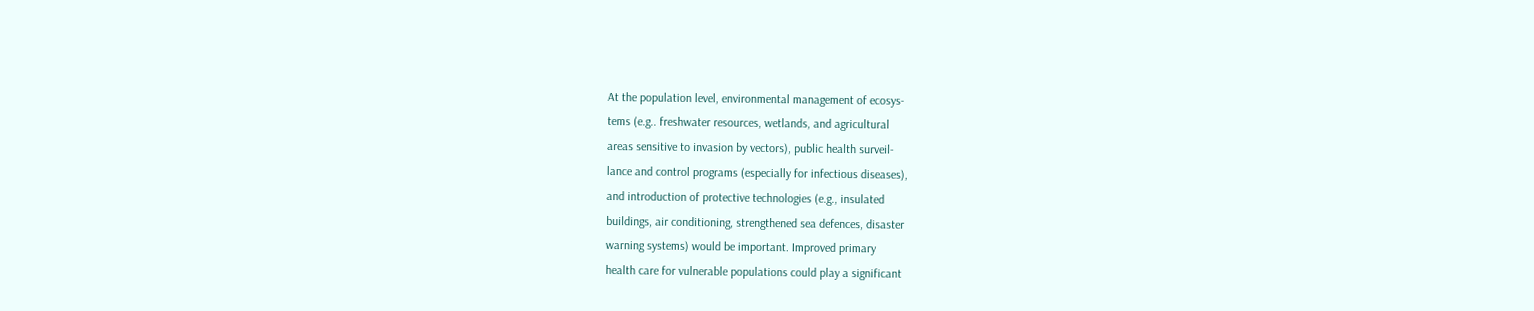At the population level, environmental management of ecosys-
tems (e.g.. freshwater resources, wetlands, and agricultural
areas sensitive to invasion by vectors), public health surveil-
lance and control programs (especially for infectious diseases),
and introduction of protective technologies (e.g., insulated
buildings, air conditioning, strengthened sea defences, disaster
warning systems) would be important. Improved primary
health care for vulnerable populations could play a significant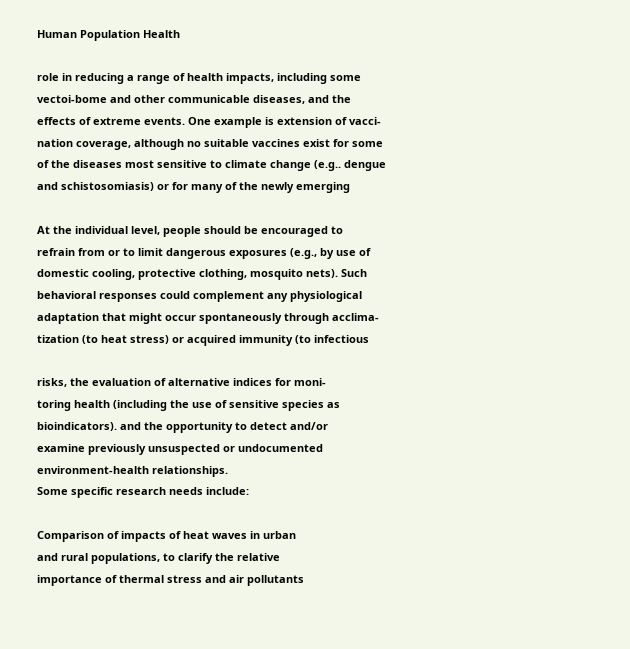Human Population Health

role in reducing a range of health impacts, including some
vectoi-bome and other communicable diseases, and the
effects of extreme events. One example is extension of vacci-
nation coverage, although no suitable vaccines exist for some
of the diseases most sensitive to climate change (e.g.. dengue
and schistosomiasis) or for many of the newly emerging

At the individual level, people should be encouraged to
refrain from or to limit dangerous exposures (e.g., by use of
domestic cooling, protective clothing, mosquito nets). Such
behavioral responses could complement any physiological
adaptation that might occur spontaneously through acclima-
tization (to heat stress) or acquired immunity (to infectious

risks, the evaluation of alternative indices for moni-
toring health (including the use of sensitive species as
bioindicators). and the opportunity to detect and/or
examine previously unsuspected or undocumented
environment-health relationships.
Some specific research needs include:

Comparison of impacts of heat waves in urban
and rural populations, to clarify the relative
importance of thermal stress and air pollutants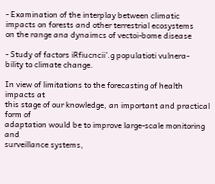- Examination of the interplay between climatic
impacts on forests and other terrestrial ecosystems
on the range ana dynaimcs of vectoi-bome disease

- Study of factors iRfiucncii'.g populatioti vulnera-
bility to climate change.

In view of limitations to the forecasting of health impacts at
this stage of our knowledge, an important and practical form of
adaptation would be to improve large-scale monitoring and
surveillance systems,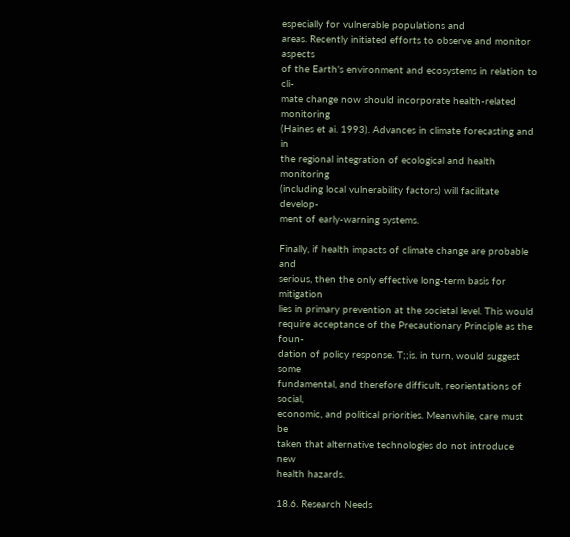especially for vulnerable populations and
areas. Recently initiated efforts to observe and monitor aspects
of the Earth's environment and ecosystems in relation to cli-
mate change now should incorporate health-related monitoring
(Haines et ai. 1993). Advances in climate forecasting and in
the regional integration of ecological and health monitoring
(including local vulnerability factors) will facilitate develop-
ment of early-warning systems.

Finally, if health impacts of climate change are probable and
serious, then the only effective long-term basis for mitigation
lies in primary prevention at the societal level. This would
require acceptance of the Precautionary Principle as the foun-
dation of policy response. T;;is. in turn, would suggest some
fundamental, and therefore difficult, reorientations of social,
economic, and political priorities. Meanwhile, care must be
taken that alternative technologies do not introduce new
health hazards.

18.6. Research Needs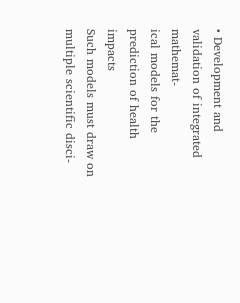• Development and validation of integrated mathemat-
ical models for the prediction of health impacts
Such models must draw on multiple scientific disci-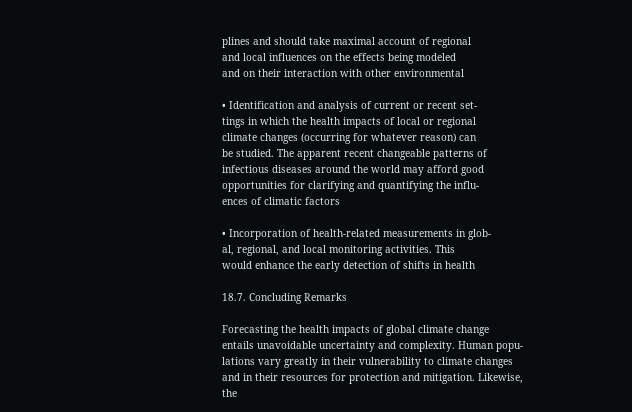plines and should take maximal account of regional
and local influences on the effects being modeled
and on their interaction with other environmental

• Identification and analysis of current or recent set-
tings in which the health impacts of local or regional
climate changes (occurring for whatever reason) can
be studied. The apparent recent changeable patterns of
infectious diseases around the world may afford good
opportunities for clarifying and quantifying the influ-
ences of climatic factors

• Incorporation of health-related measurements in glob-
al, regional, and local monitoring activities. This
would enhance the early detection of shifts in health

18.7. Concluding Remarks

Forecasting the health impacts of global climate change
entails unavoidable uncertainty and complexity. Human popu-
lations vary greatly in their vulnerability to climate changes
and in their resources for protection and mitigation. Likewise,
the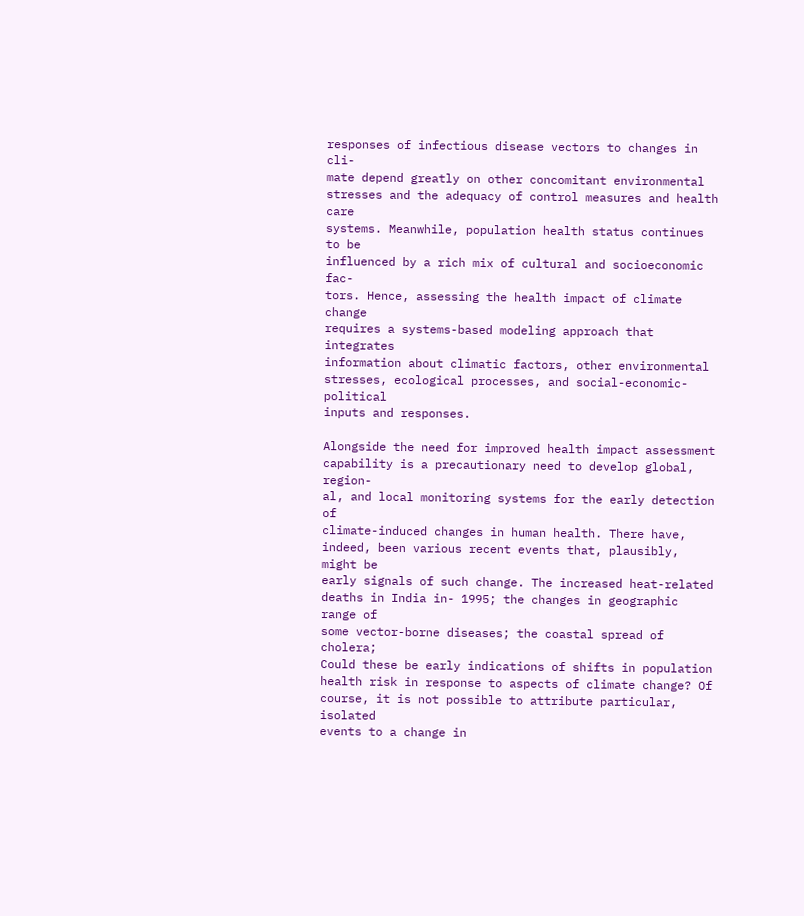responses of infectious disease vectors to changes in cli-
mate depend greatly on other concomitant environmental
stresses and the adequacy of control measures and health care
systems. Meanwhile, population health status continues to be
influenced by a rich mix of cultural and socioeconomic fac-
tors. Hence, assessing the health impact of climate change
requires a systems-based modeling approach that integrates
information about climatic factors, other environmental
stresses, ecological processes, and social-economic-political
inputs and responses.

Alongside the need for improved health impact assessment
capability is a precautionary need to develop global, region-
al, and local monitoring systems for the early detection of
climate-induced changes in human health. There have,
indeed, been various recent events that, plausibly, might be
early signals of such change. The increased heat-related
deaths in India in- 1995; the changes in geographic range of
some vector-borne diseases; the coastal spread of cholera;
Could these be early indications of shifts in population
health risk in response to aspects of climate change? Of
course, it is not possible to attribute particular, isolated
events to a change in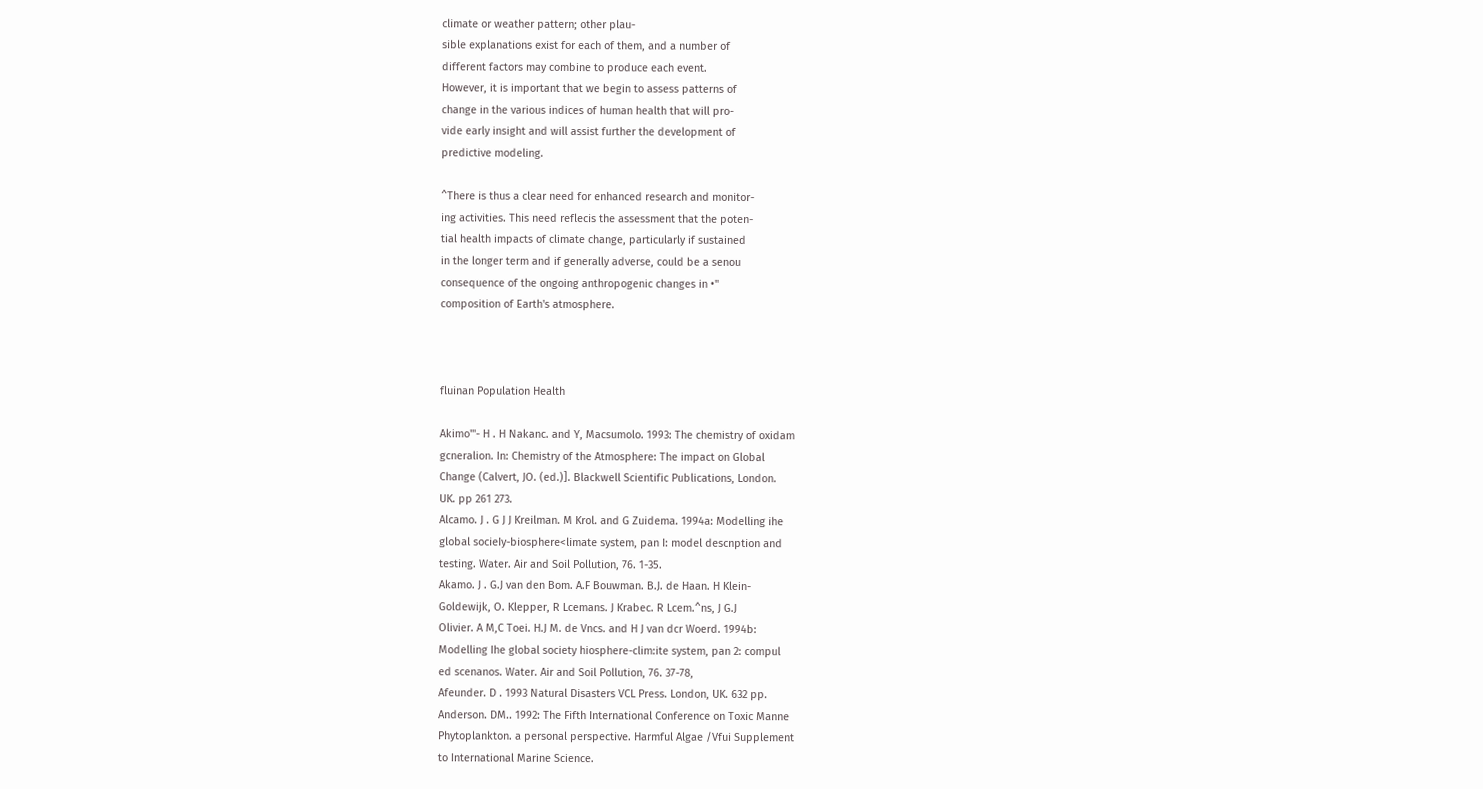climate or weather pattern; other plau-
sible explanations exist for each of them, and a number of
different factors may combine to produce each event.
However, it is important that we begin to assess patterns of
change in the various indices of human health that will pro-
vide early insight and will assist further the development of
predictive modeling.

^There is thus a clear need for enhanced research and monitor-
ing activities. This need reflecis the assessment that the poten-
tial health impacts of climate change, particularly if sustained
in the longer term and if generally adverse, could be a senou
consequence of the ongoing anthropogenic changes in •"
composition of Earth's atmosphere.



fluinan Population Health

Akimo'"- H . H Nakanc. and Y, Macsumolo. 1993: The chemistry of oxidam
gcneralion. In: Chemistry of the Atmosphere: The impact on Global
Change (Calvert, JO. (ed.)]. Blackwell Scientific Publications, London.
UK. pp 261 273.
Alcamo. J . G J J Kreilman. M Krol. and G Zuidema. 1994a: Modelling ihe
global socieIy-biosphere<limate system, pan I: model descnption and
testing. Water. Air and Soil Pollution, 76. 1-35.
Akamo. J . G.J van den Bom. A.F Bouwman. B.J. de Haan. H Klein-
Goldewijk, O. Klepper, R Lcemans. J Krabec. R Lcem.^ns, J G.J
Olivier. A M,C Toei. H.J M. de Vncs. and H J van dcr Woerd. 1994b:
Modelling Ihe global society hiosphere-clim:ite system, pan 2: compul
ed scenanos. Water. Air and Soil Pollution, 76. 37-78,
Afeunder. D . 1993 Natural Disasters VCL Press. London, UK. 632 pp.
Anderson. DM.. 1992: The Fifth International Conference on Toxic Manne
Phytoplankton. a personal perspective. Harmful Algae /Vfui Supplement
to International Marine Science.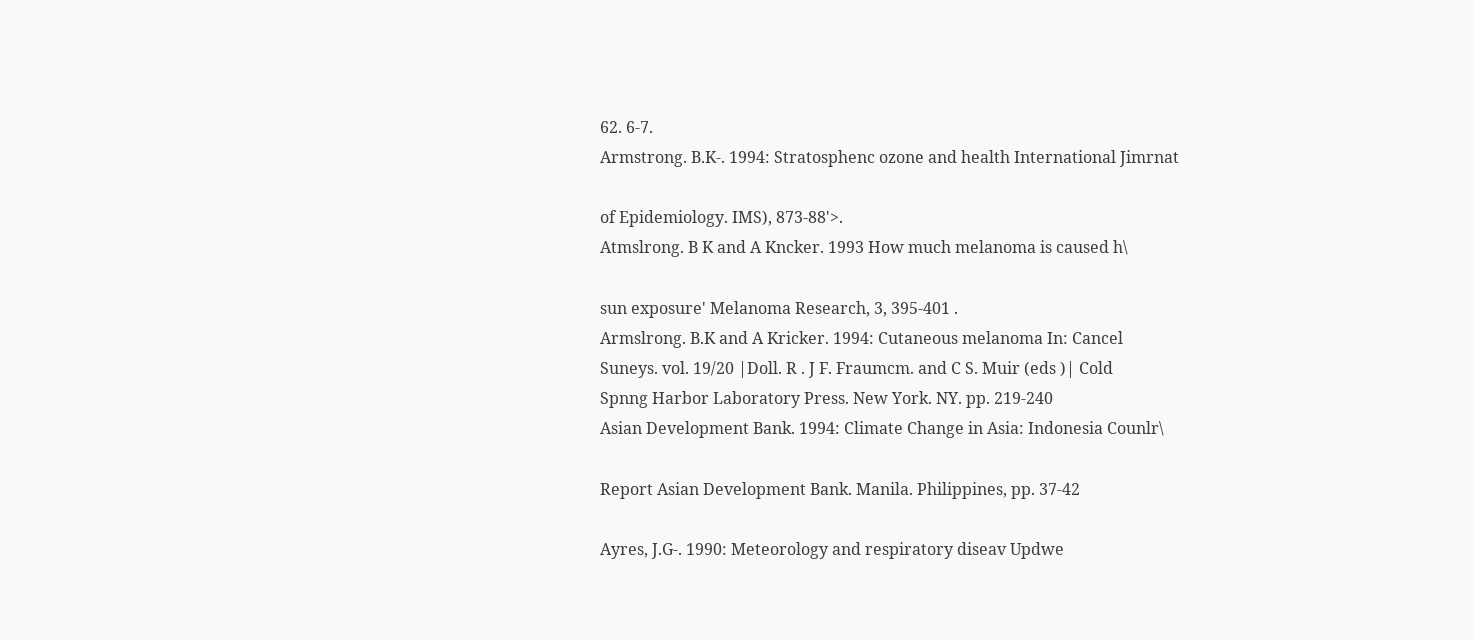62. 6-7.
Armstrong. B.K-. 1994: Stratosphenc ozone and health International Jimrnat

of Epidemiology. IMS), 873-88'>.
Atmslrong. B K and A Kncker. 1993 How much melanoma is caused h\

sun exposure' Melanoma Research, 3, 395-401 .
Armslrong. B.K and A Kricker. 1994: Cutaneous melanoma In: Cancel
Suneys. vol. 19/20 |Doll. R . J F. Fraumcm. and C S. Muir (eds )| Cold
Spnng Harbor Laboratory Press. New York. NY. pp. 219-240
Asian Development Bank. 1994: Climate Change in Asia: Indonesia Counlr\

Report Asian Development Bank. Manila. Philippines, pp. 37-42

Ayres, J.G-. 1990: Meteorology and respiratory diseav Updwe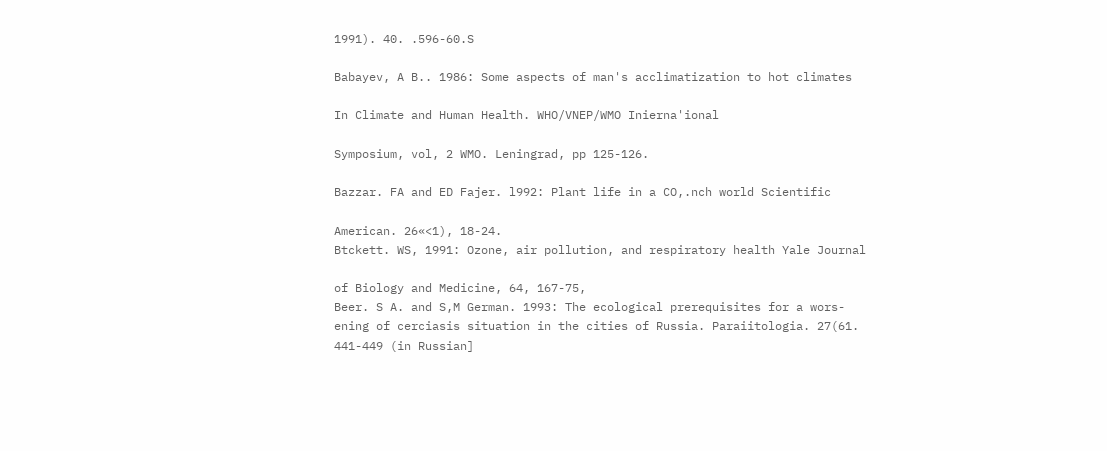1991). 40. .596-60.S

Babayev, A B.. 1986: Some aspects of man's acclimatization to hot climates

In Climate and Human Health. WHO/VNEP/WMO Inierna'ional

Symposium, vol, 2 WMO. Leningrad, pp 125-126.

Bazzar. FA and ED Fajer. l992: Plant life in a CO,.nch world Scientific

American. 26«<1), 18-24.
Btckett. WS, 1991: Ozone, air pollution, and respiratory health Yale Journal

of Biology and Medicine, 64, 167-75,
Beer. S A. and S,M German. 1993: The ecological prerequisites for a wors-
ening of cerciasis situation in the cities of Russia. Paraiitologia. 27(61.
441-449 (in Russian]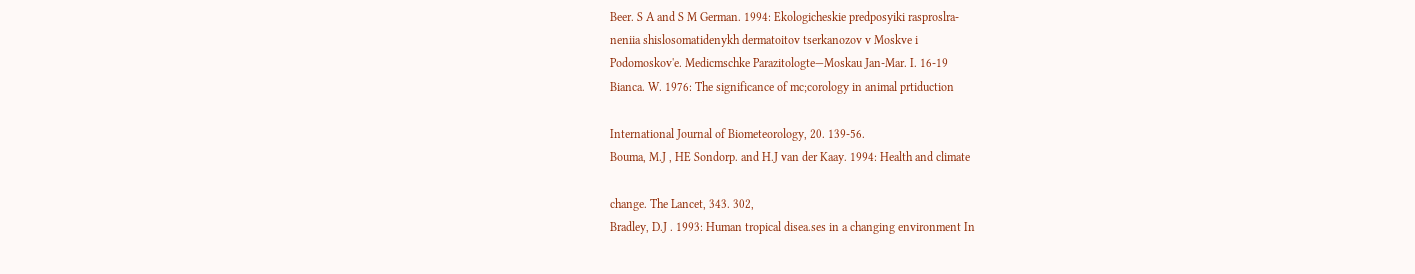Beer. S A and S M German. 1994: Ekologicheskie predposyiki rasproslra-
neniia shislosomatidenykh dermatoitov tserkanozov v Moskve i
Podomoskov'e. Medicmschke Parazitologte—Moskau Jan-Mar. I. 16-19
Bianca. W. 1976: The significance of mc;corology in animal prtiduction

International Journal of Biometeorology, 20. 139-56.
Bouma, M.J , HE Sondorp. and H.J van der Kaay. 1994: Health and climate

change. The Lancet, 343. 302,
Bradley, D.J . 1993: Human tropical disea.ses in a changing environment In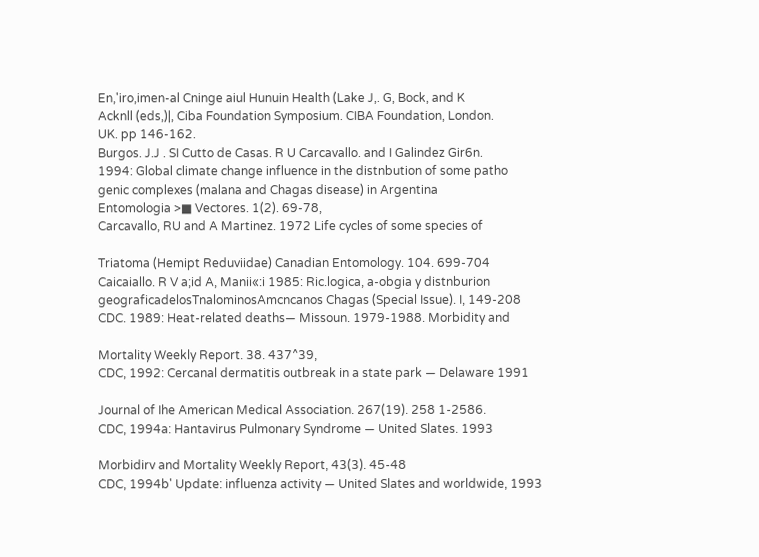En,'iro,imen-al Cninge aiul Hunuin Health (Lake J,. G, Bock, and K
Acknll (eds,)|, Ciba Foundation Symposium. CIBA Foundation, London.
UK. pp 146-162.
Burgos. J.J . SI Cutto de Casas. R U Carcavallo. and I Galindez Gir6n.
1994: Global climate change influence in the distnbution of some patho
genic complexes (malana and Chagas disease) in Argentina
Entomologia >■ Vectores. 1(2). 69-78,
Carcavallo, RU and A Martinez. 1972 Life cycles of some species of

Triatoma (Hemipt Reduviidae) Canadian Entomology. 104. 699-704
Caicaiallo. R V a;id A, Manii«:i 1985: Ric.logica, a-obgia y distnburion
geograficadelosTnalominosAmcncanos Chagas (Special Issue). I, 149-208
CDC. 1989: Heat-related deaths— Missoun. 1979-1988. Morbidity and

Mortality Weekly Report. 38. 437^39,
CDC, 1992: Cercanal dermatitis outbreak in a state park — Delaware 1991

Journal of Ihe American Medical Association. 267(19). 258 1-2586.
CDC, 1994a: Hantavirus Pulmonary Syndrome — United Slates. 1993

Morbidirv and Mortality Weekly Report, 43(3). 45-48
CDC, 1994b' Update: influenza activity — United Slates and worldwide, 1993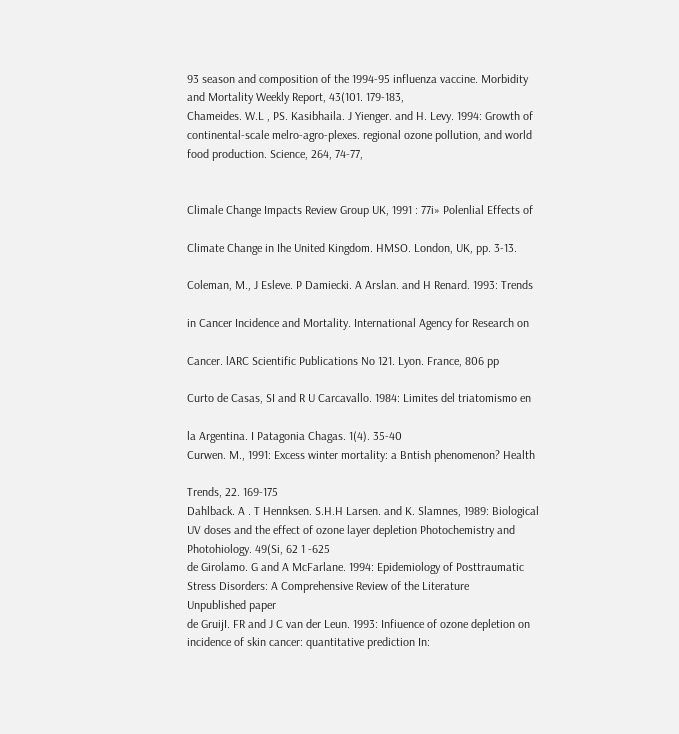93 season and composition of the 1994-95 influenza vaccine. Morbidity
and Mortality Weekly Report, 43(101. 179-183,
Chameides. W.L , PS. Kasibhaila. J Yienger. and H. Levy. 1994: Growth of
continental-scale melro-agro-plexes. regional ozone pollution, and world
food production. Science, 264, 74-77,


Climale Change Impacts Review Group UK, 1991 : 77i» Polenlial Effects of

Climate Change in Ihe United Kingdom. HMSO. London, UK, pp. 3-13.

Coleman, M., J Esleve. P Damiecki. A Arslan. and H Renard. 1993: Trends

in Cancer Incidence and Mortality. International Agency for Research on

Cancer. lARC Scientific Publications No 121. Lyon. France, 806 pp

Curto de Casas, SI and R U Carcavallo. 1984: Limites del triatomismo en

la Argentina. I Patagonia Chagas. 1(4). 35-40
Curwen. M., 1991: Excess winter mortality: a Bntish phenomenon? Health

Trends, 22. 169-175
Dahlback. A . T Hennksen. S.H.H Larsen. and K. Slamnes, 1989: Biological
UV doses and the effect of ozone layer depletion Photochemistry and
Photohiology. 49(Si, 62 1 -625
de Girolamo. G and A McFarlane. 1994: Epidemiology of Posttraumatic
Stress Disorders: A Comprehensive Review of the Literature
Unpublished paper
de GruijI. FR and J C van der Leun. 1993: Infiuence of ozone depletion on
incidence of skin cancer: quantitative prediction In: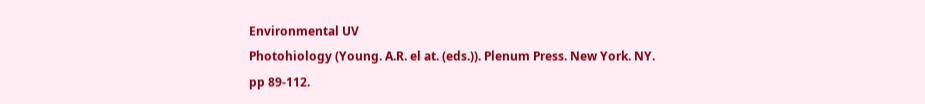Environmental UV
Photohiology (Young. A.R. el at. (eds.)). Plenum Press. New York. NY.
pp 89-112.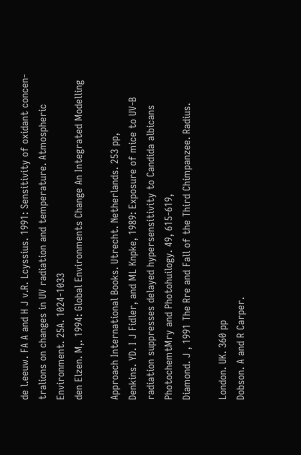de l.eeuw. FA A and H J v.R. Lcyssius. 1991: Sensitivity of oxidant concen-
tralions on changes in UV radiation and temperature. Atmospheric
Environment. 25A. 1024-1033
den Elzen. M,. 1994: Global Environments Change An Integrated Modelling

Approach International Books. Utrecht. Netherlands. 253 pp,
Denkins. YD. I J Fidler, and ML Knpke, 1989: Exposure of mice to UV-B
radiation suppresses delayed hypersensitivity to Candida albicans
PhotochemtMry and Photohuilogy. 49, 615-619,
Diamond. J , 1991 The Rre and Fall of the Third Chimpanzee. Radius.

London. UK. 360 pp
Dobson. A and R Carper.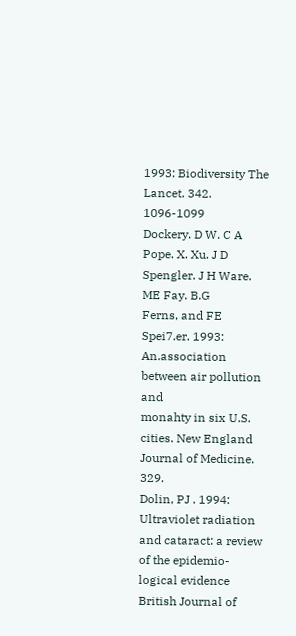1993: Biodiversity The Lancet. 342. 1096-1099
Dockery. D W. C A Pope. X. Xu. J D Spengler. J H Ware. ME Fay. B.G
Ferns, and FE Spei7.er. 1993: An.association between air pollution and
monahty in six U.S. cities. New England Journal of Medicine. 329.
Dolin, PJ . 1994: Ultraviolet radiation and cataract: a review of the epidemio-
logical evidence British Journal of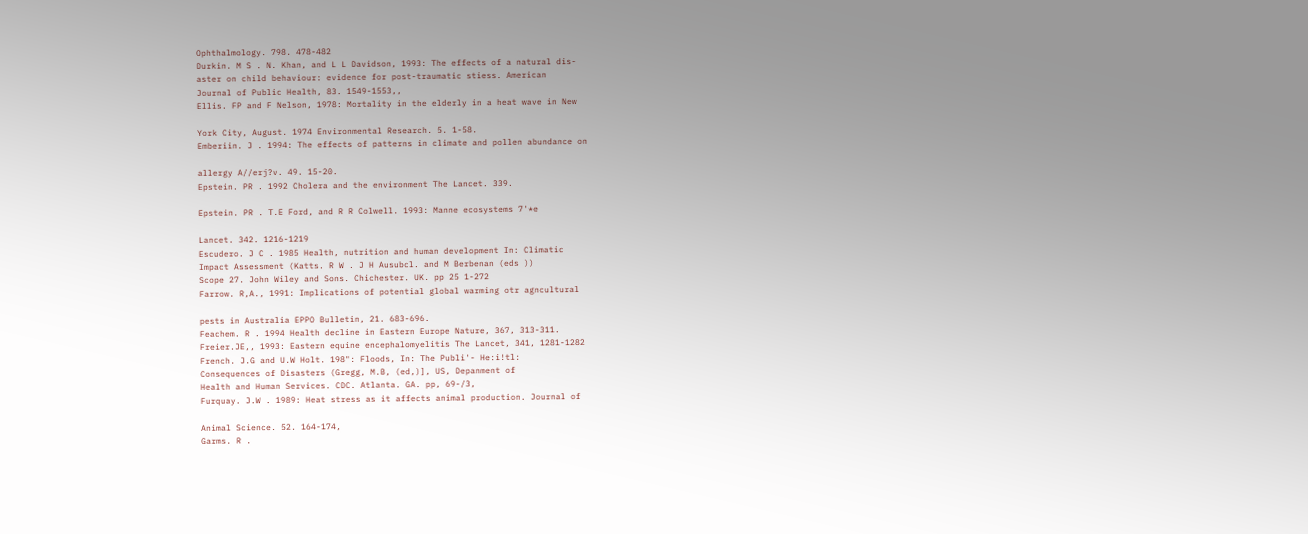Ophthalmology. 798. 478-482
Durkin. M S . N. Khan, and L L Davidson, 1993: The effects of a natural dis-
aster on child behaviour: evidence for post-traumatic stiess. American
Journal of Public Health, 83. 1549-1553,,
Ellis. FP and F Nelson, 1978: Mortality in the elderly in a heat wave in New

York City, August. 1974 Environmental Research. 5. 1-58.
Emberiin. J . 1994: The effects of patterns in climate and pollen abundance on

allergy A//erj?v. 49. 15-20.
Epstein. PR . 1992 Cholera and the environment The Lancet. 339.

Epstein. PR . T.E Ford, and R R Colwell. 1993: Manne ecosystems 7'*e

Lancet. 342. 1216-1219
Escudero. J C . 1985 Health, nutrition and human development In: Climatic
Impact Assessment (Katts. R W . J H Ausubcl. and M Berbenan (eds ))
Scope 27. John Wiley and Sons. Chichester. UK. pp 25 1-272
Farrow. R,A., 1991: Implications of potential global warming otr agncultural

pests in Australia EPPO Bulletin, 21. 683-696.
Feachem. R . 1994 Health decline in Eastern Europe Nature, 367, 313-311.
Freier.JE,, 1993: Eastern equine encephalomyelitis The Lancet, 341, 1281-1282
French. J.G and U.W Holt. 198": Floods, In: The Publi'- He:i!tl:
Consequences of Disasters (Gregg, M.B, (ed,)], US, Depanment of
Health and Human Services. CDC. Atlanta. GA. pp, 69-/3,
Furquay. J.W . 1989: Heat stress as it affects animal production. Journal of

Animal Science. 52. 164-174,
Garms. R .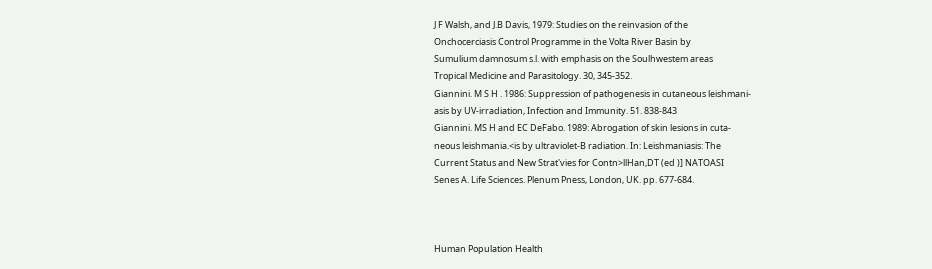J F Walsh, and J.B Davis, 1979: Studies on the reinvasion of the
Onchocerciasis Control Programme in the Volta River Basin by
Sumulium damnosum s.l. with emphasis on the Soulhwestem areas
Tropical Medicine and Parasitology. 30, 345-352.
Giannini. M S H . 1986: Suppression of pathogenesis in cutaneous leishmani-
asis by UV-irradiation, Infection and Immunity. 51. 838-843
Giannini. MS H and EC DeFabo. 1989: Abrogation of skin lesions in cuta-
neous leishmania.<is by ultraviolet-B radiation. In: Leishmaniasis: The
Current Status and New Strat'vies for Contn>llHan,DT (ed )] NATOASI
Senes A. Life Sciences. Plenum Pness, London, UK. pp. 677-684.



Human Population Health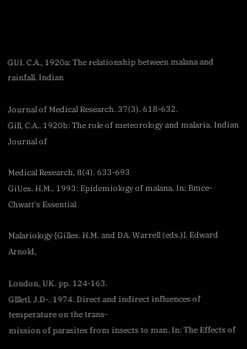GUI. C.A., 1920a: The relationship between malana and rainfall. Indian

Journal of Medical Research. 37(3). 618-632.
Gill, C.A.. 1920b: The role of meteorology and malaria. Indian Journal of

Medical Research, 8(4). 633-693
GiUes. H.M.. 1993: Epidemiology of malana. In: Bmce-Chwatt's Essential

Malariology {Gilles. H.M. and DA. Warrell (eds.)l. Edward Arnold,

London. UK. pp. 124-163.
Gllletl. J.D-. 1974. Direct and indirect influences of temperature on the trans-
mission of parasites from insects to man. In: The Effects of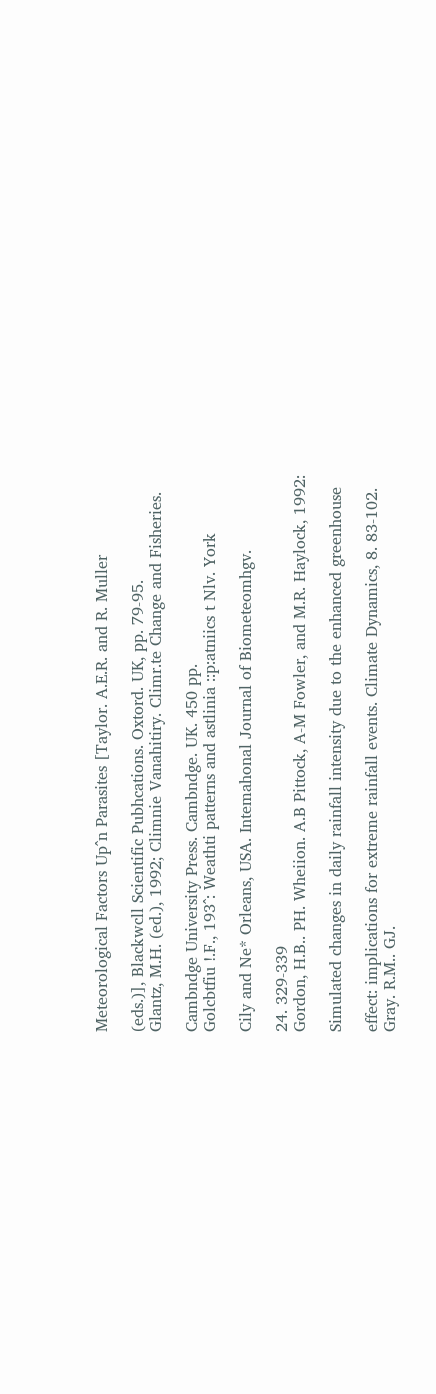Meteorological Factors Up^n Parasites [Taylor. A.E.R. and R. Muller

(eds.)], Blackwcll Scientific Pubhcations. Oxtord. UK, pp. 79-95.
Glantz, M.H. (ed.), 1992; Climnie Vanahitiry. Climr.te Change and Fisheries.

Cambndge University Press. Cambndge. UK. 450 pp.
Golcbtfiu !.F., 193^: Weathti patterns and astlinia ::p:atniics t Nlv. York

Cily and Ne* Orleans, USA. Intemahonal Journal of Biometeomhgv.

24. 329-339
Gordon, H.B.. PH. Wheiion. A.B Pittock, A-M Fowler, and M.R. Haylock, 1992:

Simulated changes in daily rainfall intensity due to the enhanced greenhouse

effect: implications for extreme rainfall events. Climate Dynamics, 8. 83-102.
Gray. R.M.. GJ.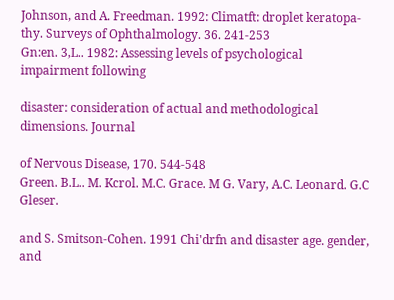Johnson, and A. Freedman. 1992: Climatft: droplet keratopa-
thy. Surveys of Ophthalmology. 36. 241-253
Gn:en. 3,L.. 1982: Assessing levels of psychological impairment following

disaster: consideration of actual and methodological dimensions. Journal

of Nervous Disease, 170. 544-548
Green. B.L.. M. Kcrol. M.C. Grace. M G. Vary, A.C. Leonard. G.C Gleser.

and S. Smitson-Cohen. 1991 Chi'drfn and disaster age. gender, and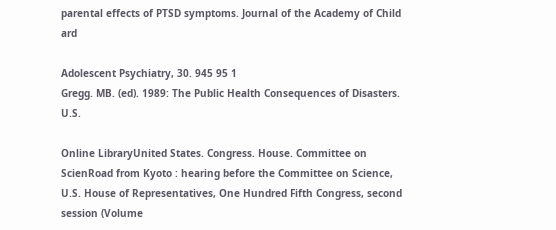parental effects of PTSD symptoms. Journal of the Academy of Child ard

Adolescent Psychiatry, 30. 945 95 1
Gregg. MB. (ed). 1989: The Public Health Consequences of Disasters. U.S.

Online LibraryUnited States. Congress. House. Committee on ScienRoad from Kyoto : hearing before the Committee on Science, U.S. House of Representatives, One Hundred Fifth Congress, second session (Volume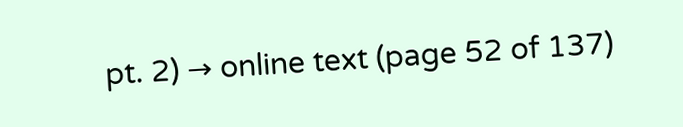pt. 2) → online text (page 52 of 137)